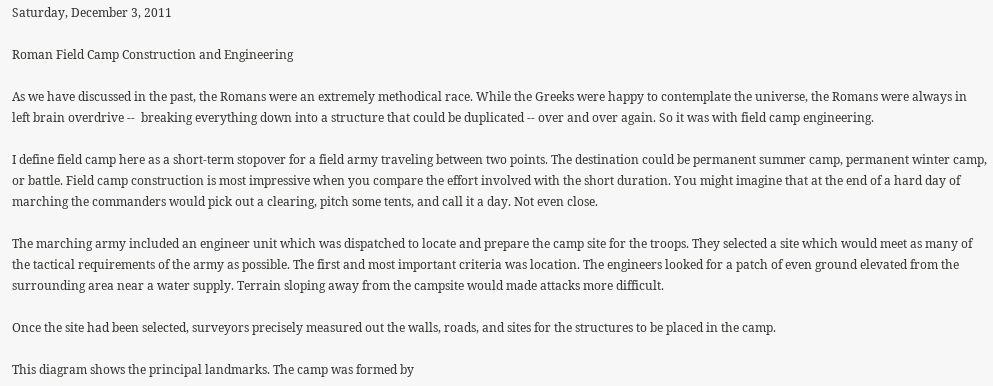Saturday, December 3, 2011

Roman Field Camp Construction and Engineering

As we have discussed in the past, the Romans were an extremely methodical race. While the Greeks were happy to contemplate the universe, the Romans were always in left brain overdrive --  breaking everything down into a structure that could be duplicated -- over and over again. So it was with field camp engineering.

I define field camp here as a short-term stopover for a field army traveling between two points. The destination could be permanent summer camp, permanent winter camp, or battle. Field camp construction is most impressive when you compare the effort involved with the short duration. You might imagine that at the end of a hard day of marching the commanders would pick out a clearing, pitch some tents, and call it a day. Not even close.

The marching army included an engineer unit which was dispatched to locate and prepare the camp site for the troops. They selected a site which would meet as many of the tactical requirements of the army as possible. The first and most important criteria was location. The engineers looked for a patch of even ground elevated from the surrounding area near a water supply. Terrain sloping away from the campsite would made attacks more difficult.

Once the site had been selected, surveyors precisely measured out the walls, roads, and sites for the structures to be placed in the camp.

This diagram shows the principal landmarks. The camp was formed by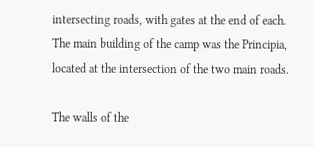intersecting roads, with gates at the end of each. The main building of the camp was the Principia, located at the intersection of the two main roads.

The walls of the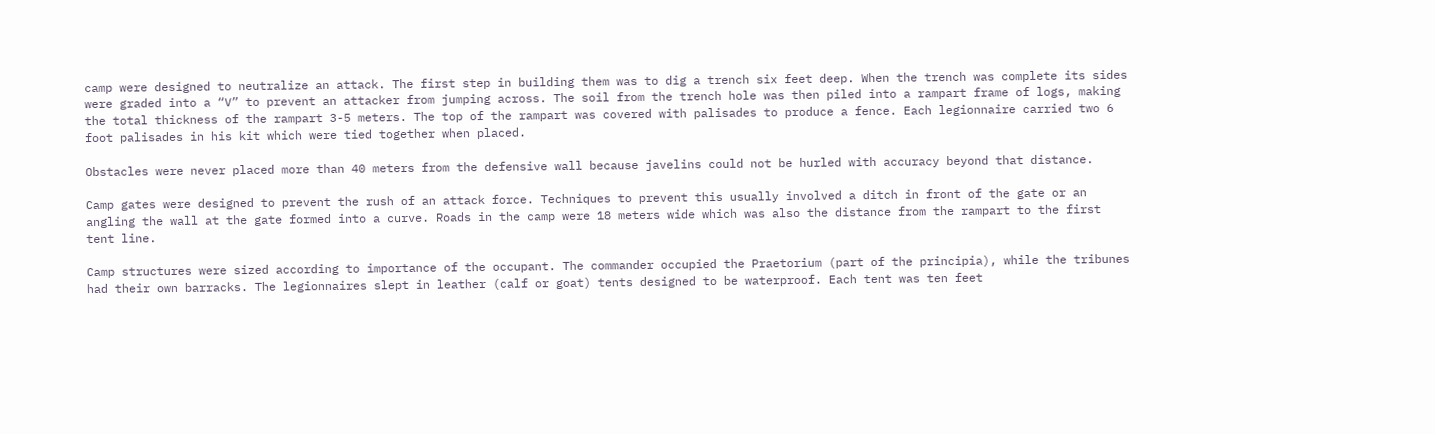camp were designed to neutralize an attack. The first step in building them was to dig a trench six feet deep. When the trench was complete its sides were graded into a “V” to prevent an attacker from jumping across. The soil from the trench hole was then piled into a rampart frame of logs, making the total thickness of the rampart 3-5 meters. The top of the rampart was covered with palisades to produce a fence. Each legionnaire carried two 6 foot palisades in his kit which were tied together when placed.

Obstacles were never placed more than 40 meters from the defensive wall because javelins could not be hurled with accuracy beyond that distance.

Camp gates were designed to prevent the rush of an attack force. Techniques to prevent this usually involved a ditch in front of the gate or an angling the wall at the gate formed into a curve. Roads in the camp were 18 meters wide which was also the distance from the rampart to the first tent line.

Camp structures were sized according to importance of the occupant. The commander occupied the Praetorium (part of the principia), while the tribunes had their own barracks. The legionnaires slept in leather (calf or goat) tents designed to be waterproof. Each tent was ten feet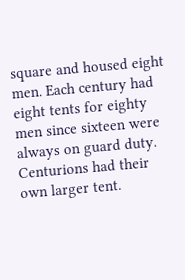square and housed eight men. Each century had eight tents for eighty men since sixteen were always on guard duty. Centurions had their own larger tent.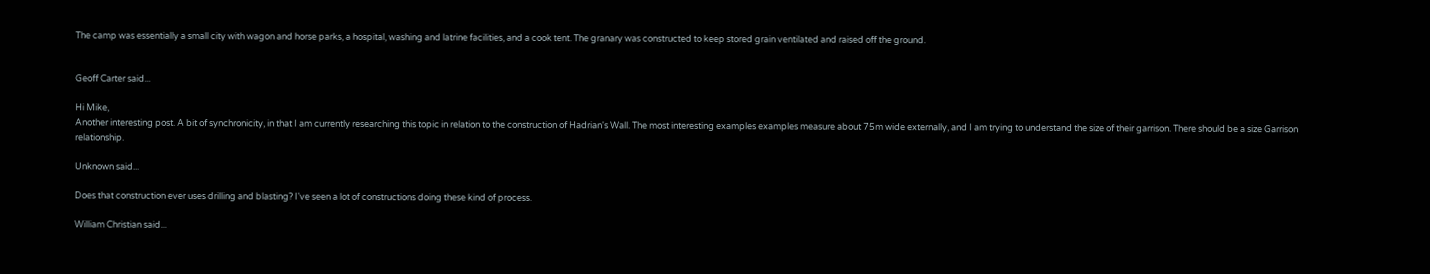The camp was essentially a small city with wagon and horse parks, a hospital, washing and latrine facilities, and a cook tent. The granary was constructed to keep stored grain ventilated and raised off the ground.


Geoff Carter said...

Hi Mike,
Another interesting post. A bit of synchronicity, in that I am currently researching this topic in relation to the construction of Hadrian's Wall. The most interesting examples examples measure about 75m wide externally, and I am trying to understand the size of their garrison. There should be a size Garrison relationship.

Unknown said...

Does that construction ever uses drilling and blasting? I've seen a lot of constructions doing these kind of process.

William Christian said...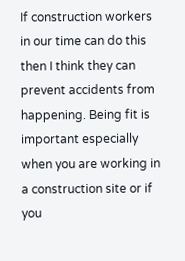If construction workers in our time can do this then I think they can prevent accidents from happening. Being fit is important especially when you are working in a construction site or if you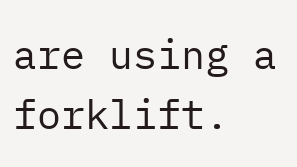are using a forklift.